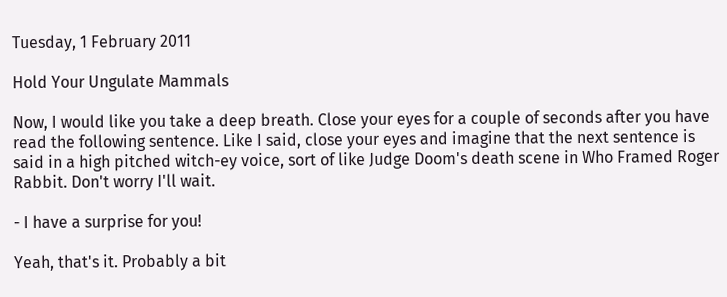Tuesday, 1 February 2011

Hold Your Ungulate Mammals

Now, I would like you take a deep breath. Close your eyes for a couple of seconds after you have read the following sentence. Like I said, close your eyes and imagine that the next sentence is said in a high pitched witch-ey voice, sort of like Judge Doom's death scene in Who Framed Roger Rabbit. Don't worry I'll wait.

- I have a surprise for you!

Yeah, that's it. Probably a bit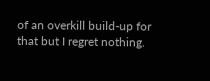of an overkill build-up for that but I regret nothing.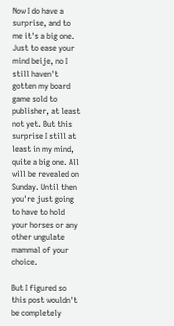Now I do have a surprise, and to me it's a big one. Just to ease your mind beije, no I still haven't gotten my board game sold to publisher, at least not yet. But this surprise I still at least in my mind, quite a big one. All will be revealed on Sunday. Until then you're just going to have to hold your horses or any other ungulate mammal of your choice.

But I figured so this post wouldn't be completely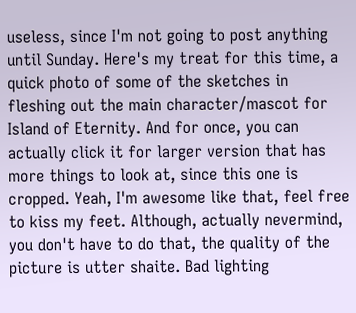useless, since I'm not going to post anything until Sunday. Here's my treat for this time, a quick photo of some of the sketches in fleshing out the main character/mascot for Island of Eternity. And for once, you can actually click it for larger version that has more things to look at, since this one is cropped. Yeah, I'm awesome like that, feel free to kiss my feet. Although, actually nevermind, you don't have to do that, the quality of the picture is utter shaite. Bad lighting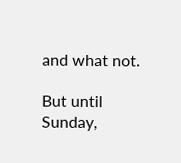and what not.

But until Sunday,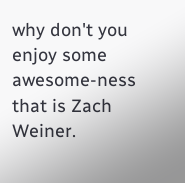why don't you enjoy some awesome-ness that is Zach Weiner.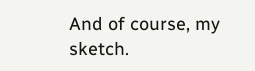And of course, my sketch.